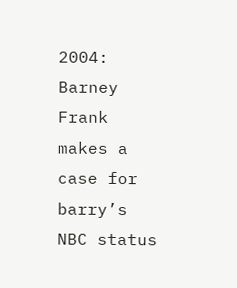2004: Barney Frank makes a case for barry’s NBC status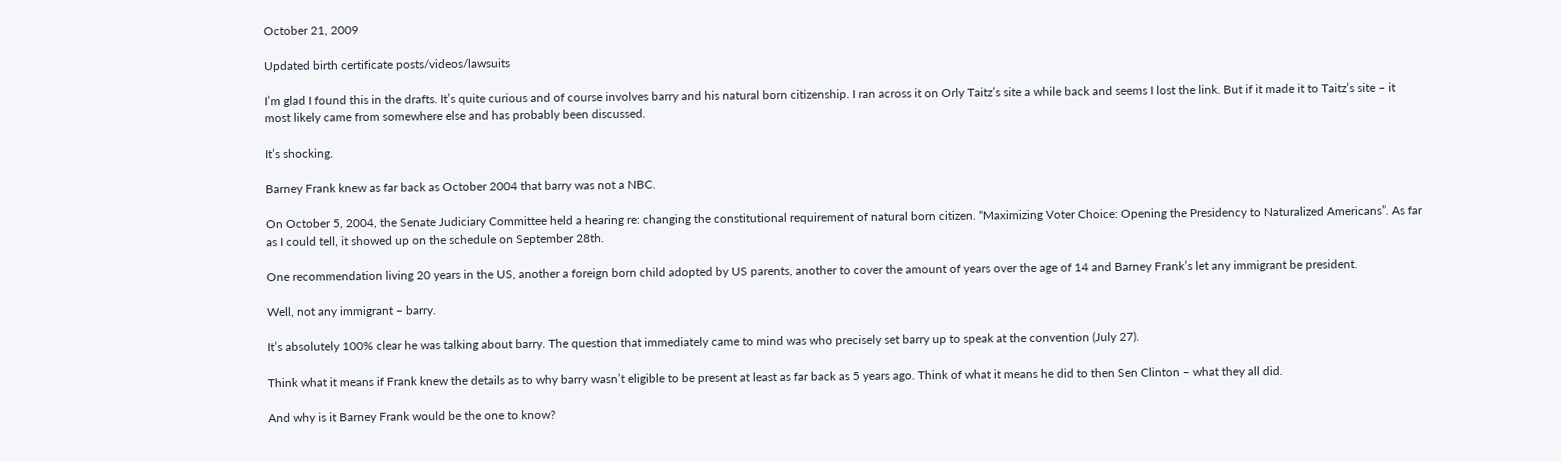October 21, 2009

Updated birth certificate posts/videos/lawsuits

I’m glad I found this in the drafts. It’s quite curious and of course involves barry and his natural born citizenship. I ran across it on Orly Taitz’s site a while back and seems I lost the link. But if it made it to Taitz’s site – it most likely came from somewhere else and has probably been discussed.

It’s shocking.

Barney Frank knew as far back as October 2004 that barry was not a NBC.

On October 5, 2004, the Senate Judiciary Committee held a hearing re: changing the constitutional requirement of natural born citizen. “Maximizing Voter Choice: Opening the Presidency to Naturalized Americans”. As far as I could tell, it showed up on the schedule on September 28th.

One recommendation living 20 years in the US, another a foreign born child adopted by US parents, another to cover the amount of years over the age of 14 and Barney Frank’s let any immigrant be president.

Well, not any immigrant – barry.

It’s absolutely 100% clear he was talking about barry. The question that immediately came to mind was who precisely set barry up to speak at the convention (July 27).

Think what it means if Frank knew the details as to why barry wasn’t eligible to be present at least as far back as 5 years ago. Think of what it means he did to then Sen Clinton – what they all did.

And why is it Barney Frank would be the one to know?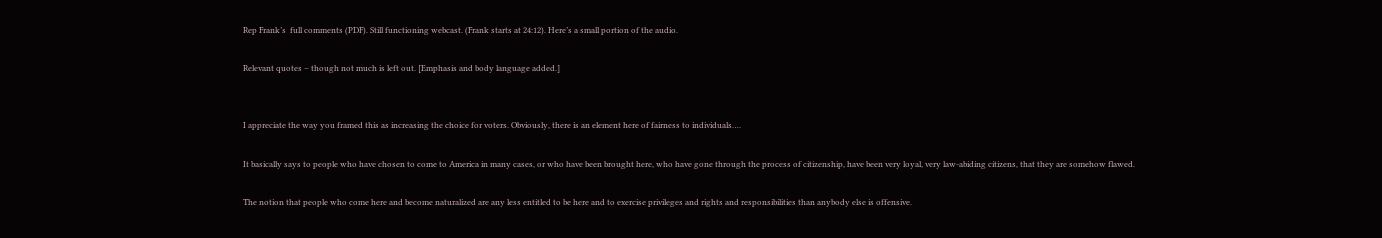Rep Frank’s  full comments (PDF). Still functioning webcast. (Frank starts at 24:12). Here’s a small portion of the audio.

Relevant quotes – though not much is left out. [Emphasis and body language added.]


I appreciate the way you framed this as increasing the choice for voters. Obviously, there is an element here of fairness to individuals….

It basically says to people who have chosen to come to America in many cases, or who have been brought here, who have gone through the process of citizenship, have been very loyal, very law-abiding citizens, that they are somehow flawed.

The notion that people who come here and become naturalized are any less entitled to be here and to exercise privileges and rights and responsibilities than anybody else is offensive.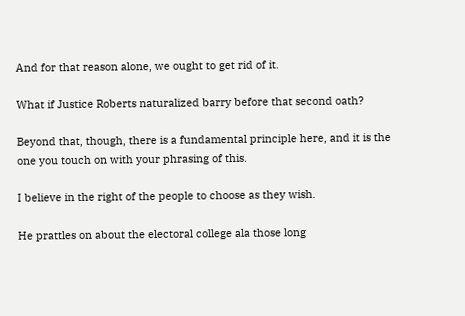And for that reason alone, we ought to get rid of it.

What if Justice Roberts naturalized barry before that second oath?

Beyond that, though, there is a fundamental principle here, and it is the one you touch on with your phrasing of this.

I believe in the right of the people to choose as they wish.

He prattles on about the electoral college ala those long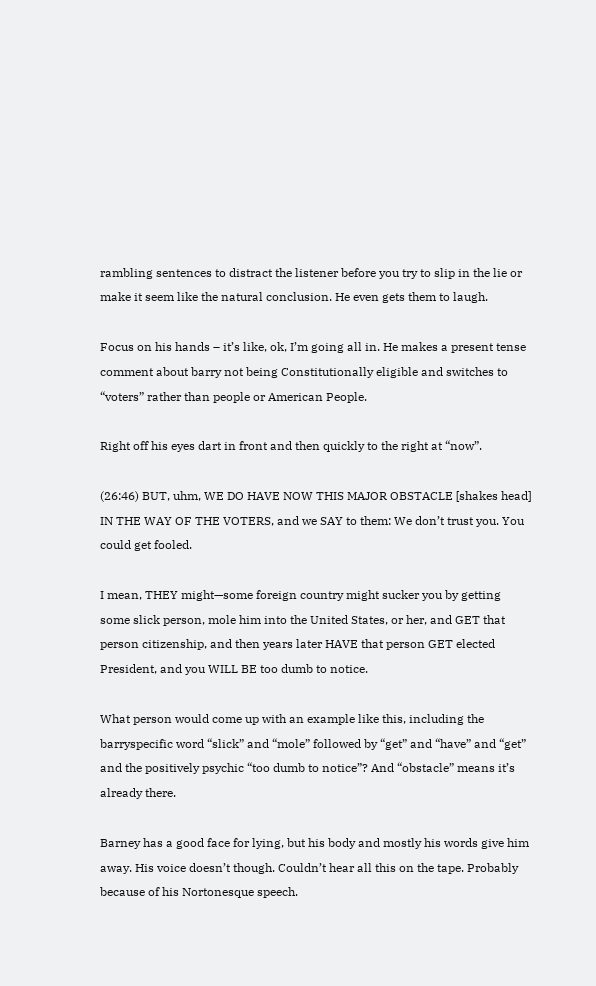rambling sentences to distract the listener before you try to slip in the lie or make it seem like the natural conclusion. He even gets them to laugh.

Focus on his hands – it’s like, ok, I’m going all in. He makes a present tense comment about barry not being Constitutionally eligible and switches to “voters” rather than people or American People.

Right off his eyes dart in front and then quickly to the right at “now”.

(26:46) BUT, uhm, WE DO HAVE NOW THIS MAJOR OBSTACLE [shakes head] IN THE WAY OF THE VOTERS, and we SAY to them: We don’t trust you. You could get fooled.

I mean, THEY might—some foreign country might sucker you by getting some slick person, mole him into the United States, or her, and GET that person citizenship, and then years later HAVE that person GET elected President, and you WILL BE too dumb to notice.

What person would come up with an example like this, including the barryspecific word “slick” and “mole” followed by “get” and “have” and “get” and the positively psychic “too dumb to notice”? And “obstacle” means it’s already there.

Barney has a good face for lying, but his body and mostly his words give him away. His voice doesn’t though. Couldn’t hear all this on the tape. Probably because of his Nortonesque speech.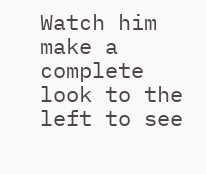Watch him make a complete look to the left to see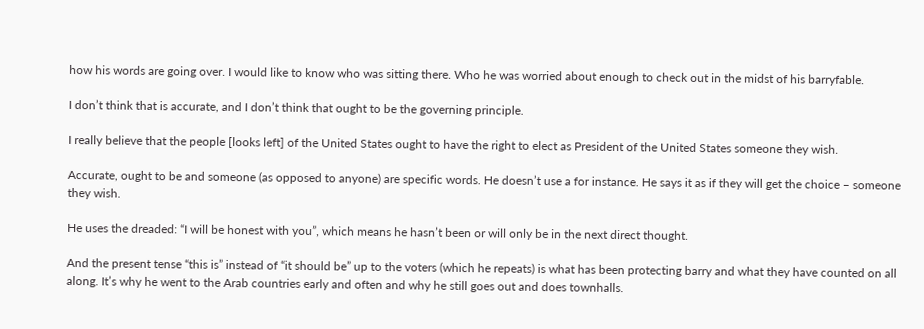how his words are going over. I would like to know who was sitting there. Who he was worried about enough to check out in the midst of his barryfable.

I don’t think that is accurate, and I don’t think that ought to be the governing principle.

I really believe that the people [looks left] of the United States ought to have the right to elect as President of the United States someone they wish.

Accurate, ought to be and someone (as opposed to anyone) are specific words. He doesn’t use a for instance. He says it as if they will get the choice – someone they wish.

He uses the dreaded: “I will be honest with you”, which means he hasn’t been or will only be in the next direct thought.

And the present tense “this is” instead of “it should be” up to the voters (which he repeats) is what has been protecting barry and what they have counted on all along. It’s why he went to the Arab countries early and often and why he still goes out and does townhalls.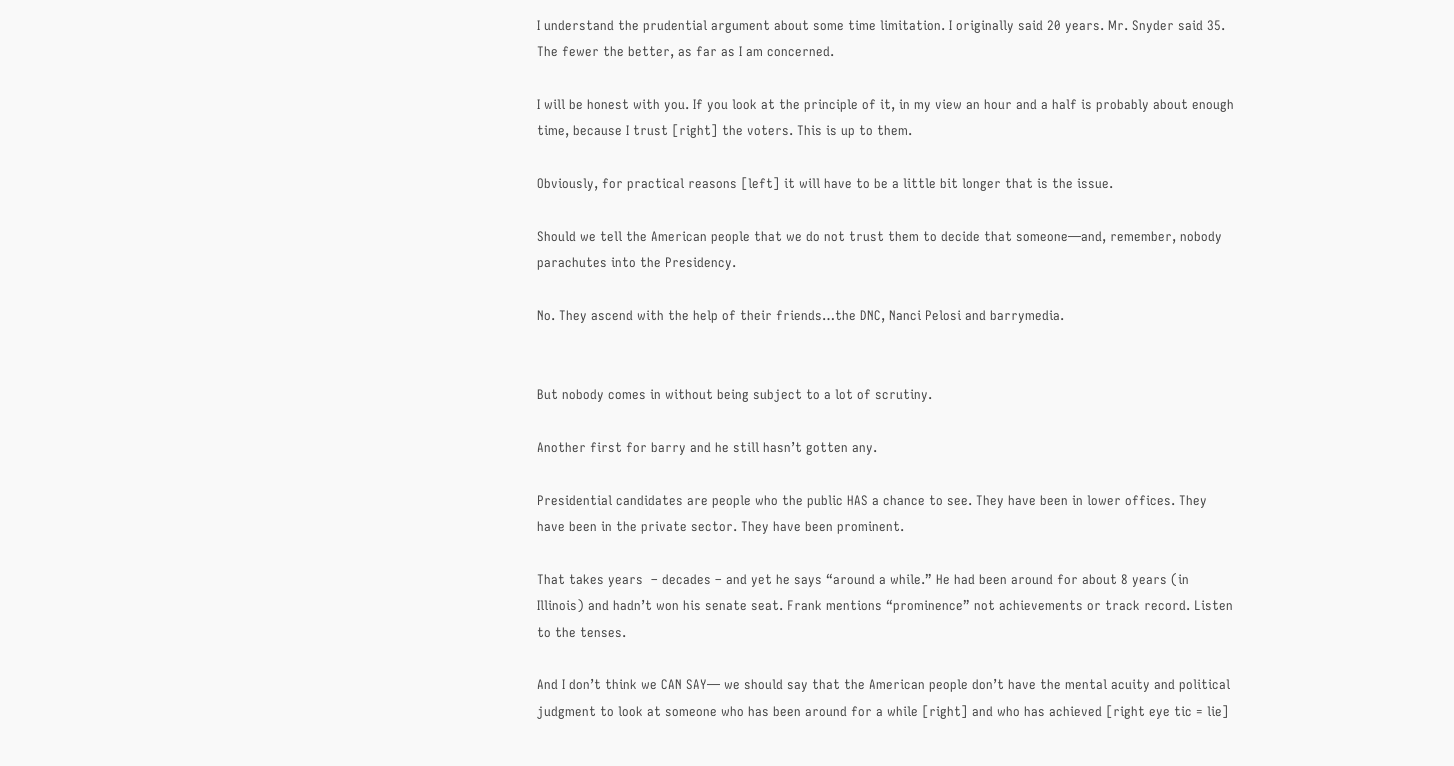I understand the prudential argument about some time limitation. I originally said 20 years. Mr. Snyder said 35. The fewer the better, as far as I am concerned.

I will be honest with you. If you look at the principle of it, in my view an hour and a half is probably about enough time, because I trust [right] the voters. This is up to them.

Obviously, for practical reasons [left] it will have to be a little bit longer that is the issue.

Should we tell the American people that we do not trust them to decide that someone—and, remember, nobody parachutes into the Presidency.

No. They ascend with the help of their friends…the DNC, Nanci Pelosi and barrymedia.


But nobody comes in without being subject to a lot of scrutiny.

Another first for barry and he still hasn’t gotten any.

Presidential candidates are people who the public HAS a chance to see. They have been in lower offices. They have been in the private sector. They have been prominent.

That takes years  – decades – and yet he says “around a while.” He had been around for about 8 years (in Illinois) and hadn’t won his senate seat. Frank mentions “prominence” not achievements or track record. Listen to the tenses.

And I don’t think we CAN SAY— we should say that the American people don’t have the mental acuity and political judgment to look at someone who has been around for a while [right] and who has achieved [right eye tic = lie]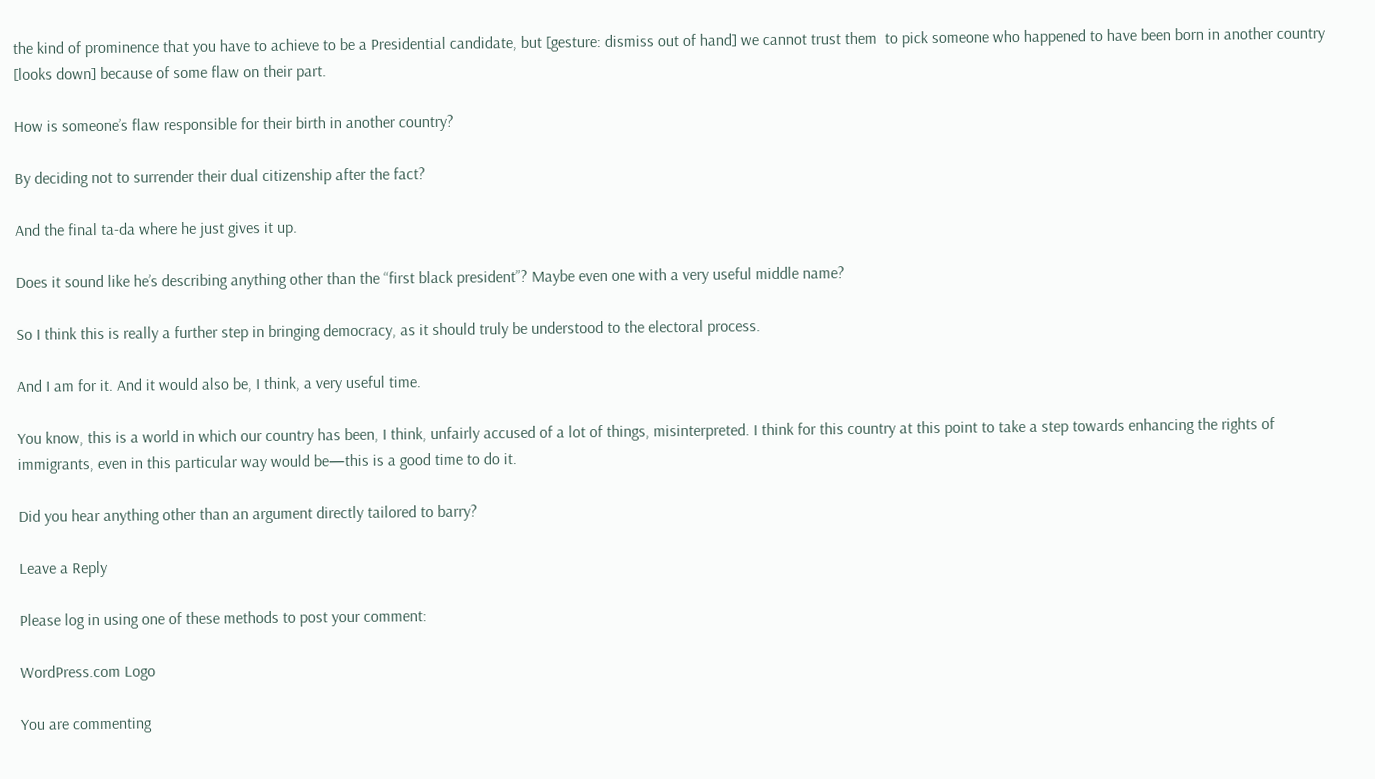the kind of prominence that you have to achieve to be a Presidential candidate, but [gesture: dismiss out of hand] we cannot trust them  to pick someone who happened to have been born in another country [looks down] because of some flaw on their part.

How is someone’s flaw responsible for their birth in another country?

By deciding not to surrender their dual citizenship after the fact?

And the final ta-da where he just gives it up.

Does it sound like he’s describing anything other than the “first black president”? Maybe even one with a very useful middle name?

So I think this is really a further step in bringing democracy, as it should truly be understood to the electoral process.

And I am for it. And it would also be, I think, a very useful time.

You know, this is a world in which our country has been, I think, unfairly accused of a lot of things, misinterpreted. I think for this country at this point to take a step towards enhancing the rights of immigrants, even in this particular way would be—this is a good time to do it.

Did you hear anything other than an argument directly tailored to barry?

Leave a Reply

Please log in using one of these methods to post your comment:

WordPress.com Logo

You are commenting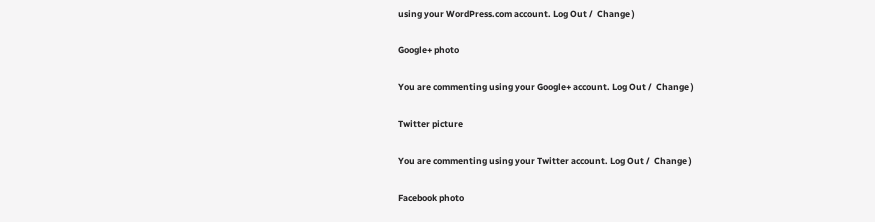using your WordPress.com account. Log Out /  Change )

Google+ photo

You are commenting using your Google+ account. Log Out /  Change )

Twitter picture

You are commenting using your Twitter account. Log Out /  Change )

Facebook photo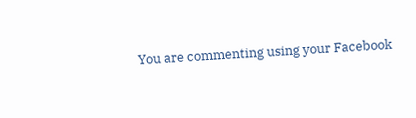You are commenting using your Facebook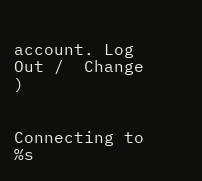account. Log Out /  Change )


Connecting to %s